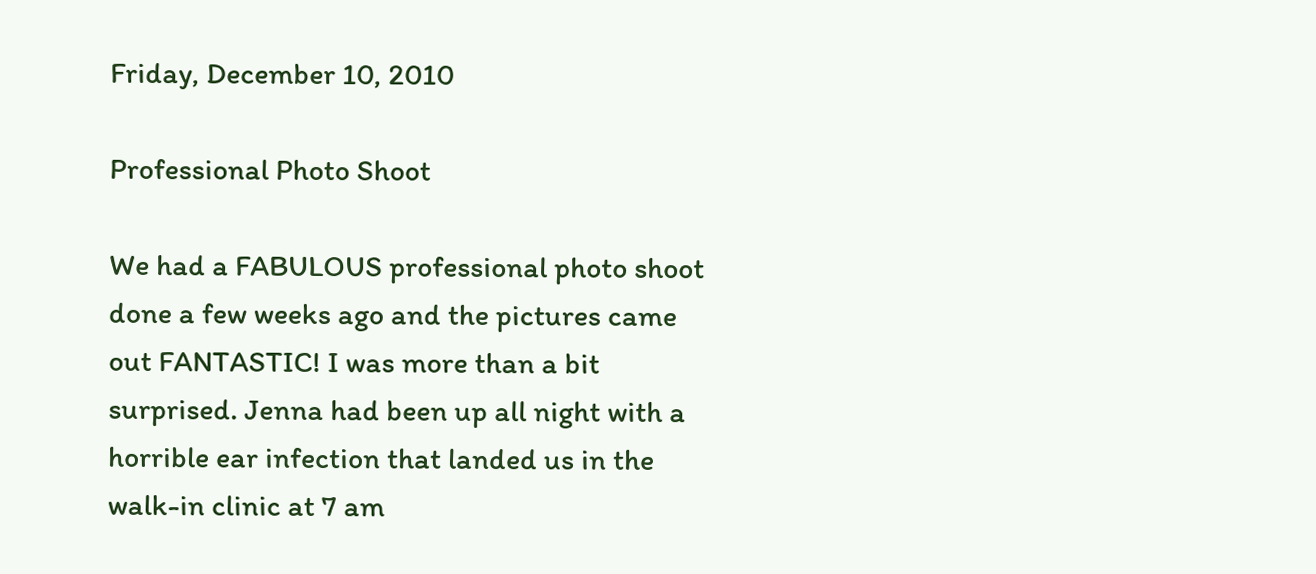Friday, December 10, 2010

Professional Photo Shoot

We had a FABULOUS professional photo shoot done a few weeks ago and the pictures came out FANTASTIC! I was more than a bit surprised. Jenna had been up all night with a horrible ear infection that landed us in the walk-in clinic at 7 am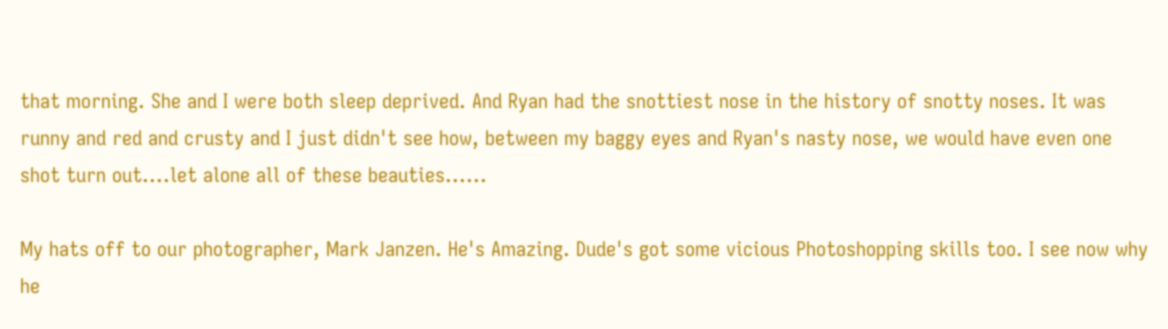that morning. She and I were both sleep deprived. And Ryan had the snottiest nose in the history of snotty noses. It was runny and red and crusty and I just didn't see how, between my baggy eyes and Ryan's nasty nose, we would have even one shot turn out....let alone all of these beauties......

My hats off to our photographer, Mark Janzen. He's Amazing. Dude's got some vicious Photoshopping skills too. I see now why he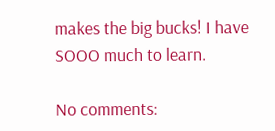makes the big bucks! I have SOOO much to learn.

No comments: